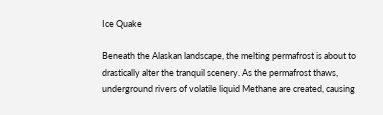Ice Quake

Beneath the Alaskan landscape, the melting permafrost is about to drastically alter the tranquil scenery. As the permafrost thaws, underground rivers of volatile liquid Methane are created, causing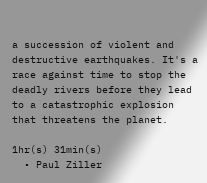a succession of violent and destructive earthquakes. It's a race against time to stop the deadly rivers before they lead to a catastrophic explosion that threatens the planet.

1hr(s) 31min(s)
  • Paul Ziller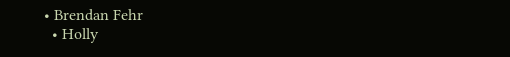• Brendan Fehr
  • Holly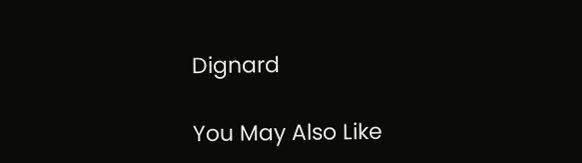Dignard

You May Also Like